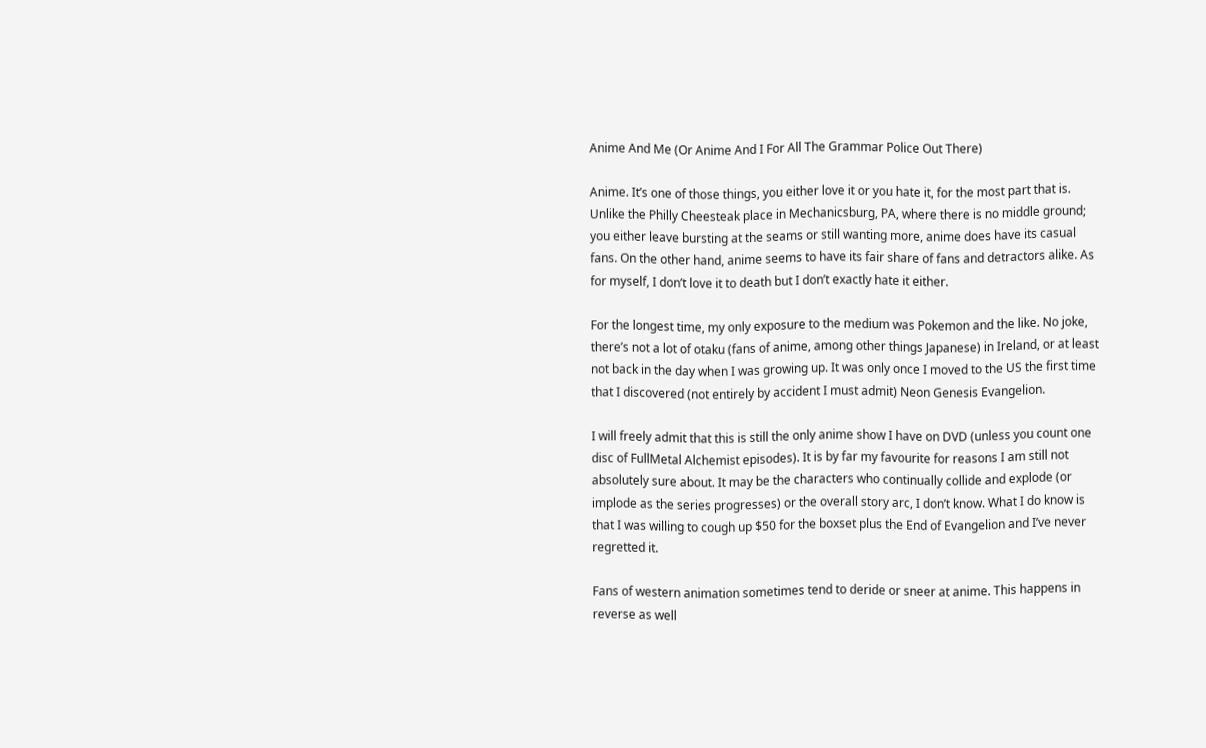Anime And Me (Or Anime And I For All The Grammar Police Out There)

Anime. It’s one of those things, you either love it or you hate it, for the most part that is. Unlike the Philly Cheesteak place in Mechanicsburg, PA, where there is no middle ground; you either leave bursting at the seams or still wanting more, anime does have its casual fans. On the other hand, anime seems to have its fair share of fans and detractors alike. As for myself, I don’t love it to death but I don’t exactly hate it either.

For the longest time, my only exposure to the medium was Pokemon and the like. No joke, there’s not a lot of otaku (fans of anime, among other things Japanese) in Ireland, or at least not back in the day when I was growing up. It was only once I moved to the US the first time that I discovered (not entirely by accident I must admit) Neon Genesis Evangelion.

I will freely admit that this is still the only anime show I have on DVD (unless you count one disc of FullMetal Alchemist episodes). It is by far my favourite for reasons I am still not absolutely sure about. It may be the characters who continually collide and explode (or implode as the series progresses) or the overall story arc, I don’t know. What I do know is that I was willing to cough up $50 for the boxset plus the End of Evangelion and I’ve never regretted it.

Fans of western animation sometimes tend to deride or sneer at anime. This happens in reverse as well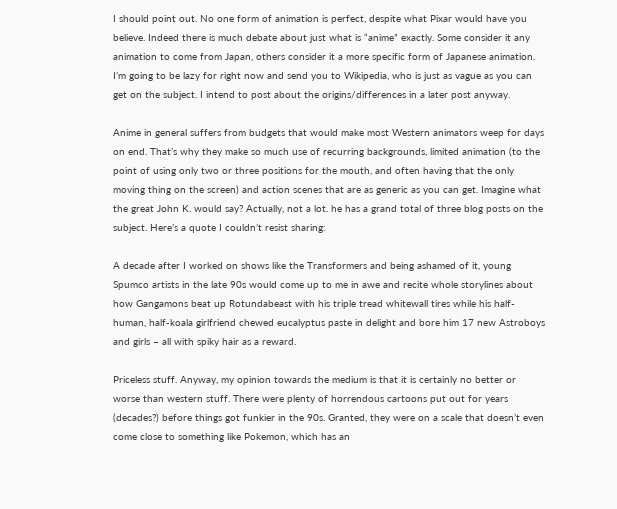I should point out. No one form of animation is perfect, despite what Pixar would have you believe. Indeed there is much debate about just what is “anime” exactly. Some consider it any animation to come from Japan, others consider it a more specific form of Japanese animation. I’m going to be lazy for right now and send you to Wikipedia, who is just as vague as you can get on the subject. I intend to post about the origins/differences in a later post anyway.

Anime in general suffers from budgets that would make most Western animators weep for days on end. That’s why they make so much use of recurring backgrounds, limited animation (to the point of using only two or three positions for the mouth, and often having that the only moving thing on the screen) and action scenes that are as generic as you can get. Imagine what the great John K. would say? Actually, not a lot. he has a grand total of three blog posts on the subject. Here’s a quote I couldn’t resist sharing:

A decade after I worked on shows like the Transformers and being ashamed of it, young Spumco artists in the late 90s would come up to me in awe and recite whole storylines about how Gangamons beat up Rotundabeast with his triple tread whitewall tires while his half-human, half-koala girlfriend chewed eucalyptus paste in delight and bore him 17 new Astroboys and girls – all with spiky hair as a reward.

Priceless stuff. Anyway, my opinion towards the medium is that it is certainly no better or worse than western stuff. There were plenty of horrendous cartoons put out for years (decades?) before things got funkier in the 90s. Granted, they were on a scale that doesn’t even come close to something like Pokemon, which has an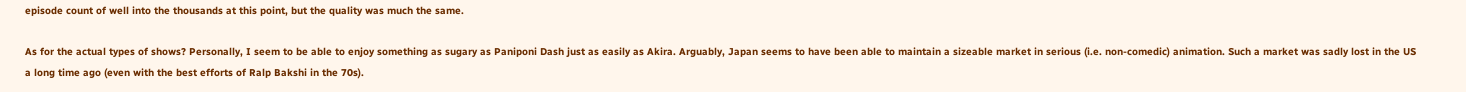episode count of well into the thousands at this point, but the quality was much the same.

As for the actual types of shows? Personally, I seem to be able to enjoy something as sugary as Paniponi Dash just as easily as Akira. Arguably, Japan seems to have been able to maintain a sizeable market in serious (i.e. non-comedic) animation. Such a market was sadly lost in the US a long time ago (even with the best efforts of Ralp Bakshi in the 70s).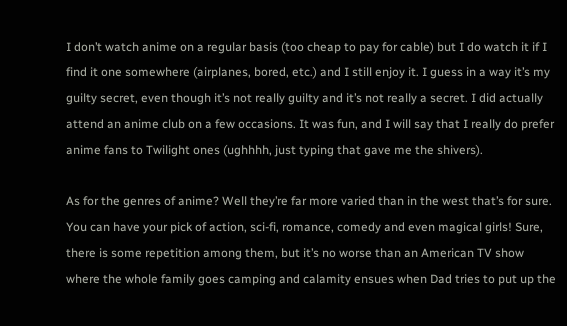I don’t watch anime on a regular basis (too cheap to pay for cable) but I do watch it if I find it one somewhere (airplanes, bored, etc.) and I still enjoy it. I guess in a way it’s my guilty secret, even though it’s not really guilty and it’s not really a secret. I did actually attend an anime club on a few occasions. It was fun, and I will say that I really do prefer anime fans to Twilight ones (ughhhh, just typing that gave me the shivers).

As for the genres of anime? Well they’re far more varied than in the west that’s for sure. You can have your pick of action, sci-fi, romance, comedy and even magical girls! Sure, there is some repetition among them, but it’s no worse than an American TV show where the whole family goes camping and calamity ensues when Dad tries to put up the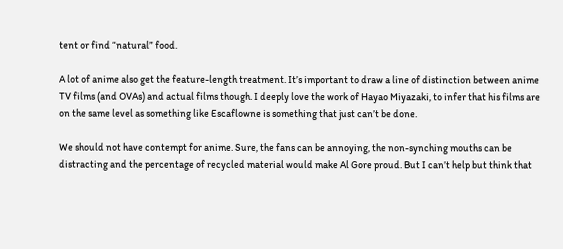tent or find “natural” food.

A lot of anime also get the feature-length treatment. It’s important to draw a line of distinction between anime TV films (and OVAs) and actual films though. I deeply love the work of Hayao Miyazaki, to infer that his films are on the same level as something like Escaflowne is something that just can’t be done.

We should not have contempt for anime. Sure, the fans can be annoying, the non-synching mouths can be distracting and the percentage of recycled material would make Al Gore proud. But I can’t help but think that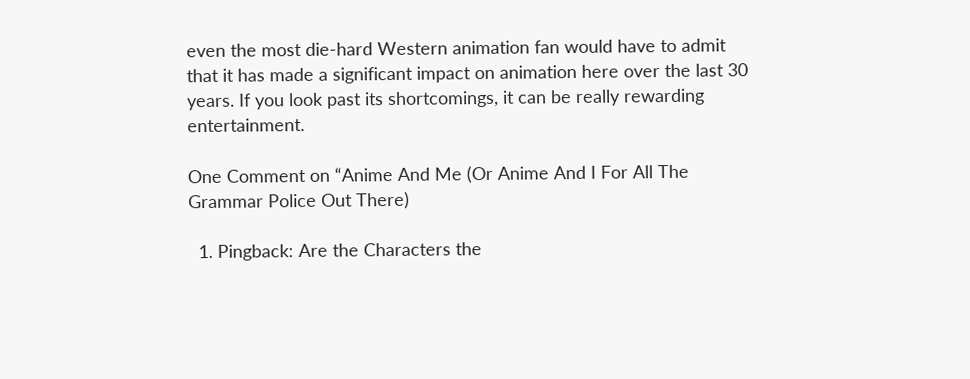even the most die-hard Western animation fan would have to admit that it has made a significant impact on animation here over the last 30 years. If you look past its shortcomings, it can be really rewarding entertainment.

One Comment on “Anime And Me (Or Anime And I For All The Grammar Police Out There)

  1. Pingback: Are the Characters the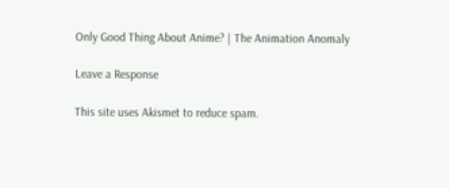Only Good Thing About Anime? | The Animation Anomaly

Leave a Response

This site uses Akismet to reduce spam.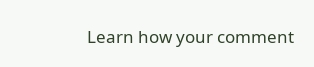Learn how your comment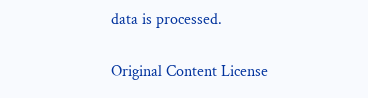data is processed.

Original Content License